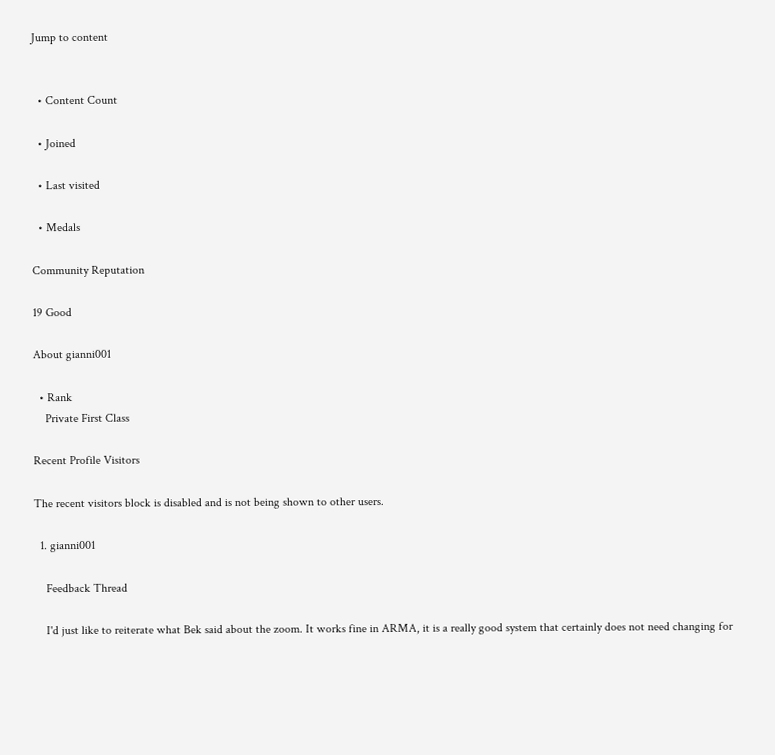Jump to content


  • Content Count

  • Joined

  • Last visited

  • Medals

Community Reputation

19 Good

About gianni001

  • Rank
    Private First Class

Recent Profile Visitors

The recent visitors block is disabled and is not being shown to other users.

  1. gianni001

    Feedback Thread

    I'd just like to reiterate what Bek said about the zoom. It works fine in ARMA, it is a really good system that certainly does not need changing for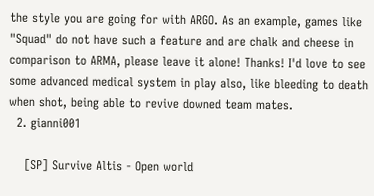the style you are going for with ARGO. As an example, games like "Squad" do not have such a feature and are chalk and cheese in comparison to ARMA, please leave it alone! Thanks! I'd love to see some advanced medical system in play also, like bleeding to death when shot, being able to revive downed team mates.
  2. gianni001

    [SP] Survive Altis - Open world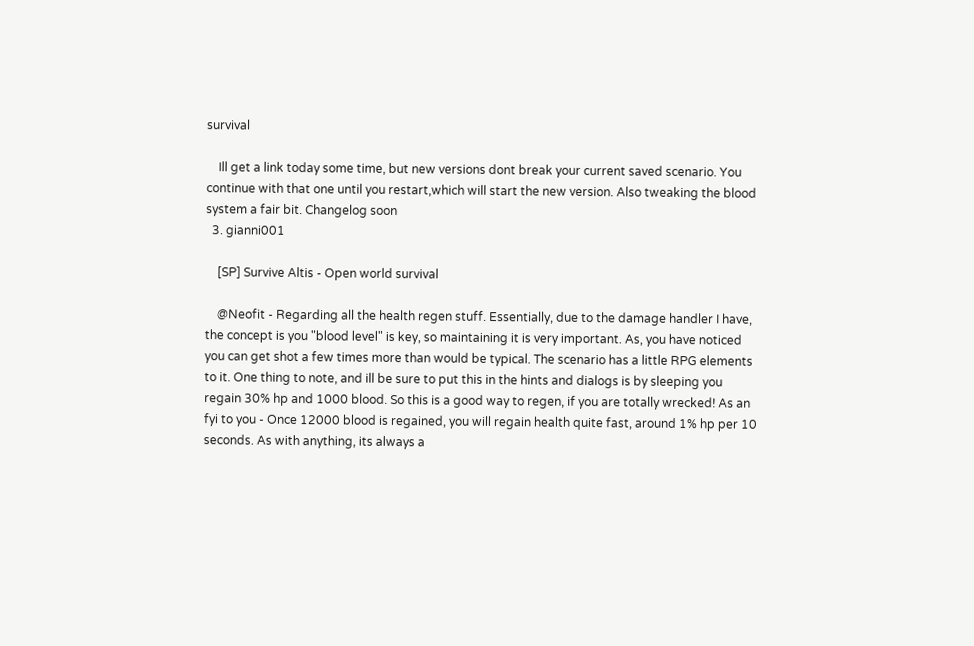survival

    Ill get a link today some time, but new versions dont break your current saved scenario. You continue with that one until you restart,which will start the new version. Also tweaking the blood system a fair bit. Changelog soon
  3. gianni001

    [SP] Survive Altis - Open world survival

    @Neofit - Regarding all the health regen stuff. Essentially, due to the damage handler I have, the concept is you "blood level" is key, so maintaining it is very important. As, you have noticed you can get shot a few times more than would be typical. The scenario has a little RPG elements to it. One thing to note, and ill be sure to put this in the hints and dialogs is by sleeping you regain 30% hp and 1000 blood. So this is a good way to regen, if you are totally wrecked! As an fyi to you - Once 12000 blood is regained, you will regain health quite fast, around 1% hp per 10 seconds. As with anything, its always a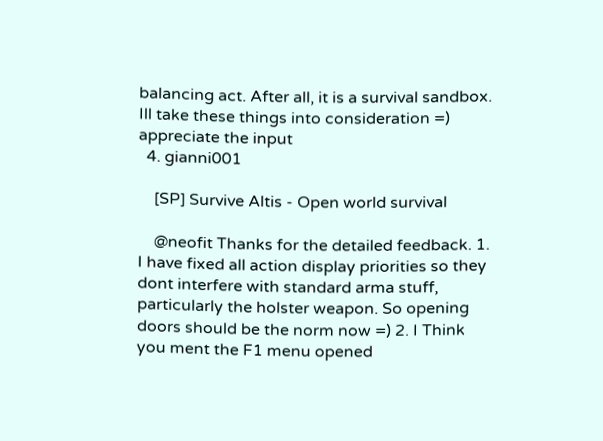balancing act. After all, it is a survival sandbox. Ill take these things into consideration =) appreciate the input
  4. gianni001

    [SP] Survive Altis - Open world survival

    @neofit Thanks for the detailed feedback. 1. I have fixed all action display priorities so they dont interfere with standard arma stuff, particularly the holster weapon. So opening doors should be the norm now =) 2. I Think you ment the F1 menu opened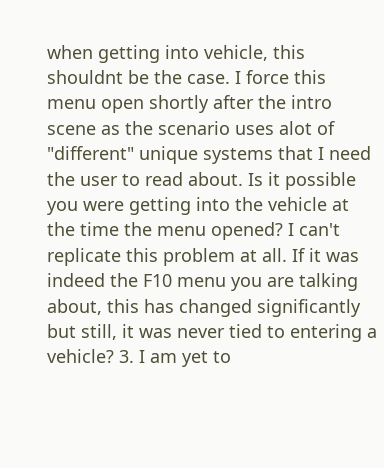when getting into vehicle, this shouldnt be the case. I force this menu open shortly after the intro scene as the scenario uses alot of "different" unique systems that I need the user to read about. Is it possible you were getting into the vehicle at the time the menu opened? I can't replicate this problem at all. If it was indeed the F10 menu you are talking about, this has changed significantly but still, it was never tied to entering a vehicle? 3. I am yet to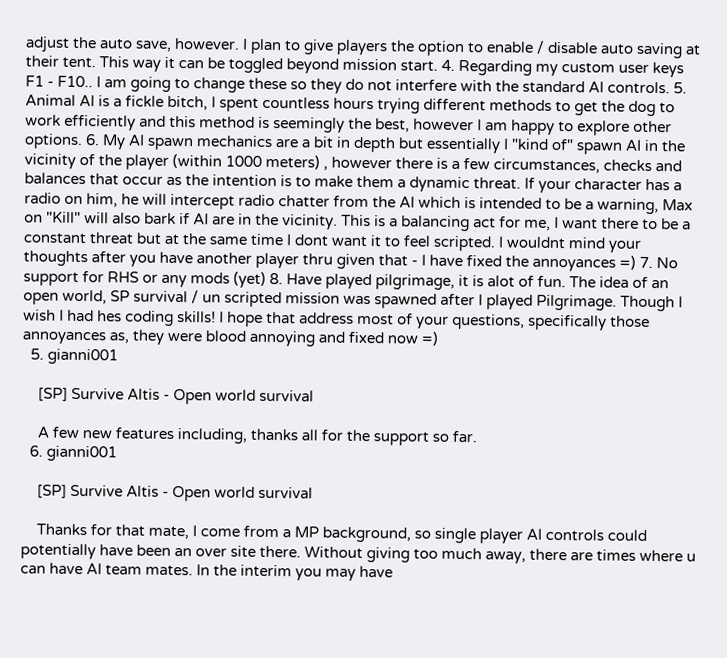adjust the auto save, however. I plan to give players the option to enable / disable auto saving at their tent. This way it can be toggled beyond mission start. 4. Regarding my custom user keys F1 - F10.. I am going to change these so they do not interfere with the standard AI controls. 5. Animal AI is a fickle bitch, I spent countless hours trying different methods to get the dog to work efficiently and this method is seemingly the best, however I am happy to explore other options. 6. My AI spawn mechanics are a bit in depth but essentially I "kind of" spawn AI in the vicinity of the player (within 1000 meters) , however there is a few circumstances, checks and balances that occur as the intention is to make them a dynamic threat. If your character has a radio on him, he will intercept radio chatter from the AI which is intended to be a warning, Max on "Kill" will also bark if AI are in the vicinity. This is a balancing act for me, I want there to be a constant threat but at the same time I dont want it to feel scripted. I wouldnt mind your thoughts after you have another player thru given that - I have fixed the annoyances =) 7. No support for RHS or any mods (yet) 8. Have played pilgrimage, it is alot of fun. The idea of an open world, SP survival / un scripted mission was spawned after I played Pilgrimage. Though I wish I had hes coding skills! I hope that address most of your questions, specifically those annoyances as, they were blood annoying and fixed now =)
  5. gianni001

    [SP] Survive Altis - Open world survival

    A few new features including, thanks all for the support so far.
  6. gianni001

    [SP] Survive Altis - Open world survival

    Thanks for that mate, I come from a MP background, so single player AI controls could potentially have been an over site there. Without giving too much away, there are times where u can have AI team mates. In the interim you may have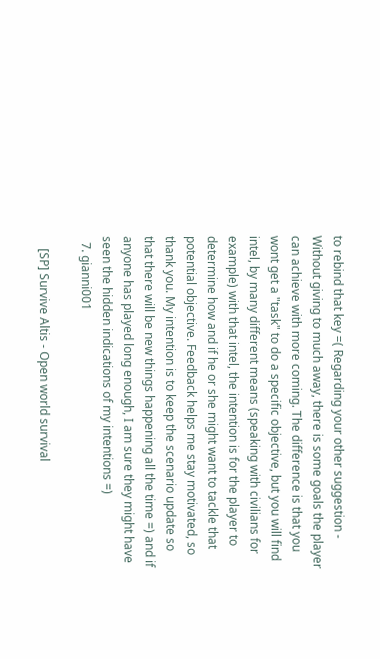to rebind that key =( Regarding your other suggestion - Without giving to much away, there is some goals the player can achieve with more coming. The difference is that you wont get a "task" to do a specific objective, but you will find intel, by many different means (speaking with civilians for example) with that intel, the intention is for the player to determine how and if he or she might want to tackle that potential objective. Feedback helps me stay motivated, so thank you. My intention is to keep the scenario update so that there will be new things happening all the time =) and if anyone has played long enough, I am sure they might have seen the hidden indications of my intentions =)
  7. gianni001

    [SP] Survive Altis - Open world survival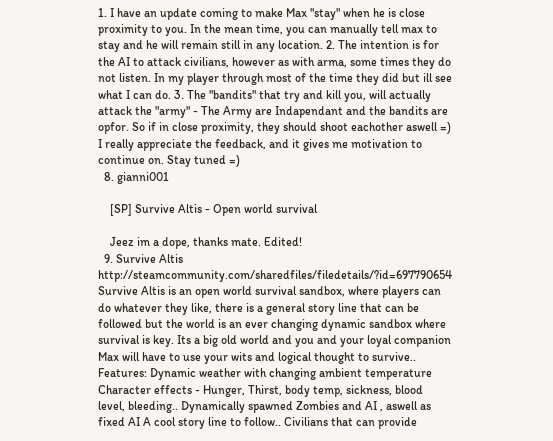1. I have an update coming to make Max "stay" when he is close proximity to you. In the mean time, you can manually tell max to stay and he will remain still in any location. 2. The intention is for the AI to attack civilians, however as with arma, some times they do not listen. In my player through most of the time they did but ill see what I can do. 3. The "bandits" that try and kill you, will actually attack the "army" - The Army are Indapendant and the bandits are opfor. So if in close proximity, they should shoot eachother aswell =) I really appreciate the feedback, and it gives me motivation to continue on. Stay tuned =)
  8. gianni001

    [SP] Survive Altis - Open world survival

    Jeez im a dope, thanks mate. Edited!
  9. Survive Altis http://steamcommunity.com/sharedfiles/filedetails/?id=697790654 Survive Altis is an open world survival sandbox, where players can do whatever they like, there is a general story line that can be followed but the world is an ever changing dynamic sandbox where survival is key. Its a big old world and you and your loyal companion Max will have to use your wits and logical thought to survive.. Features: Dynamic weather with changing ambient temperature Character effects - Hunger, Thirst, body temp, sickness, blood level, bleeding.. Dynamically spawned Zombies and AI , aswell as fixed AI A cool story line to follow.. Civilians that can provide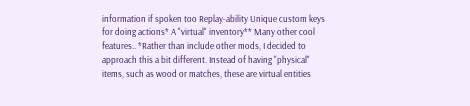information if spoken too Replay-ability Unique custom keys for doing actions* A "virtual" inventory** Many other cool features.. *Rather than include other mods, I decided to approach this a bit different. Instead of having "physical" items, such as wood or matches, these are virtual entities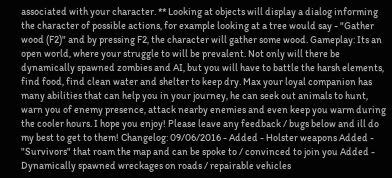associated with your character. ** Looking at objects will display a dialog informing the character of possible actions, for example looking at a tree would say - "Gather wood (F2)" and by pressing F2, the character will gather some wood. Gameplay: Its an open world, where your struggle to will be prevalent. Not only will there be dynamically spawned zombies and AI, but you will have to battle the harsh elements, find food, find clean water and shelter to keep dry. Max your loyal companion has many abilities that can help you in your journey, he can seek out animals to hunt, warn you of enemy presence, attack nearby enemies and even keep you warm during the cooler hours. I hope you enjoy! Please leave any feedback / bugs below and ill do my best to get to them! Changelog: 09/06/2016 - Added - Holster weapons Added - "Survivors" that roam the map and can be spoke to / convinced to join you Added - Dynamically spawned wreckages on roads / repairable vehicles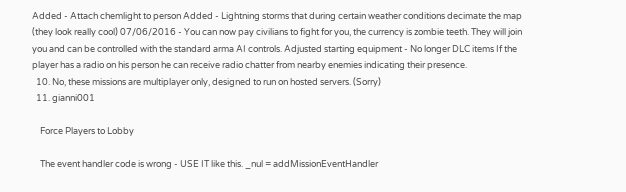Added - Attach chemlight to person Added - Lightning storms that during certain weather conditions decimate the map (they look really cool) 07/06/2016 - You can now pay civilians to fight for you, the currency is zombie teeth. They will join you and can be controlled with the standard arma AI controls. Adjusted starting equipment - No longer DLC items If the player has a radio on his person he can receive radio chatter from nearby enemies indicating their presence.
  10. No, these missions are multiplayer only, designed to run on hosted servers. (Sorry)
  11. gianni001

    Force Players to Lobby

    The event handler code is wrong - USE IT like this. _nul = addMissionEventHandler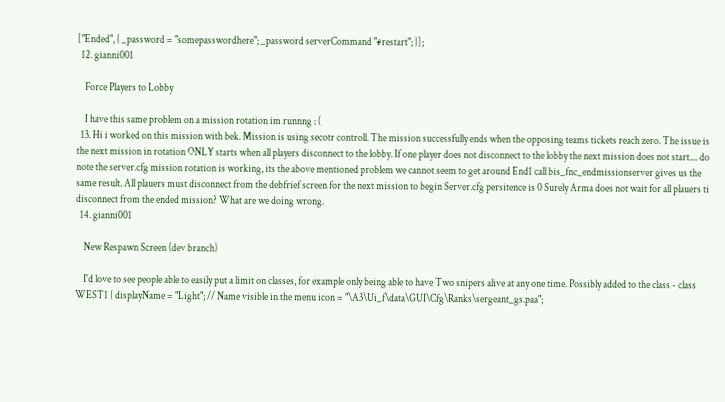["Ended", { _password = "somepasswordhere"; _password serverCommand "#restart"; }];
  12. gianni001

    Force Players to Lobby

    I have this same problem on a mission rotation im runnng : (
  13. Hi i worked on this mission with bek. Mission is using secotr controll. The mission successfully ends when the opposing teams tickets reach zero. The issue is the next mission in rotation ONLY starts when all players disconnect to the lobby. If one player does not disconnect to the lobby the next mission does not start.... do note the server.cfg mission rotation is working, its the above mentioned problem we cannot seem to get around End1 call bis_fnc_endmissionserver gives us the same result. All plauers must disconnect from the debfrief screen for the next mission to begin Server.cfg persitence is 0 Surely Arma does not wait for all plauers ti disconnect from the ended mission? What are we doing wrong.
  14. gianni001

    New Respawn Screen (dev branch)

    I'd love to see people able to easily put a limit on classes, for example only being able to have Two snipers alive at any one time. Possibly added to the class - class WEST1 { displayName = "Light"; // Name visible in the menu icon = "\A3\Ui_f\data\GUI\Cfg\Ranks\sergeant_gs.paa";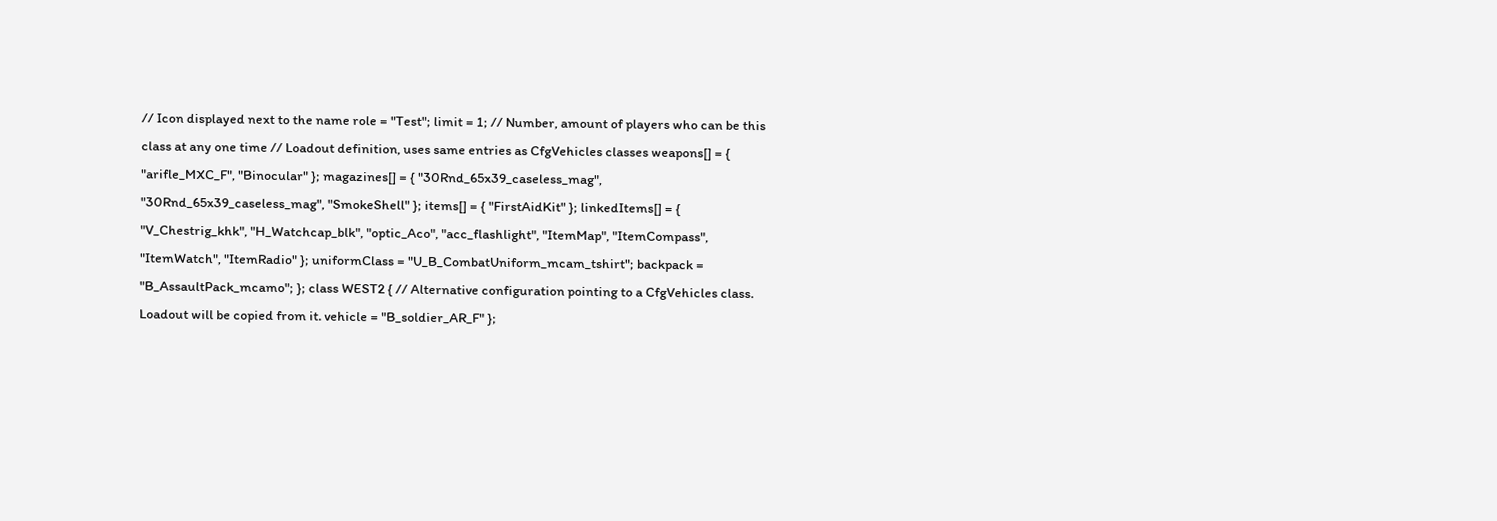// Icon displayed next to the name role = "Test"; limit = 1; // Number, amount of players who can be this class at any one time // Loadout definition, uses same entries as CfgVehicles classes weapons[] = { "arifle_MXC_F", "Binocular" }; magazines[] = { "30Rnd_65x39_caseless_mag", "30Rnd_65x39_caseless_mag", "SmokeShell" }; items[] = { "FirstAidKit" }; linkedItems[] = { "V_Chestrig_khk", "H_Watchcap_blk", "optic_Aco", "acc_flashlight", "ItemMap", "ItemCompass", "ItemWatch", "ItemRadio" }; uniformClass = "U_B_CombatUniform_mcam_tshirt"; backpack = "B_AssaultPack_mcamo"; }; class WEST2 { // Alternative configuration pointing to a CfgVehicles class. Loadout will be copied from it. vehicle = "B_soldier_AR_F" };